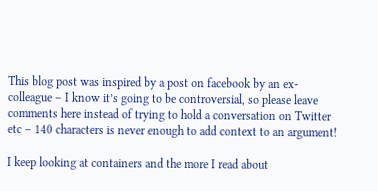This blog post was inspired by a post on facebook by an ex-colleague – I know it’s going to be controversial, so please leave comments here instead of trying to hold a conversation on Twitter etc – 140 characters is never enough to add context to an argument!

I keep looking at containers and the more I read about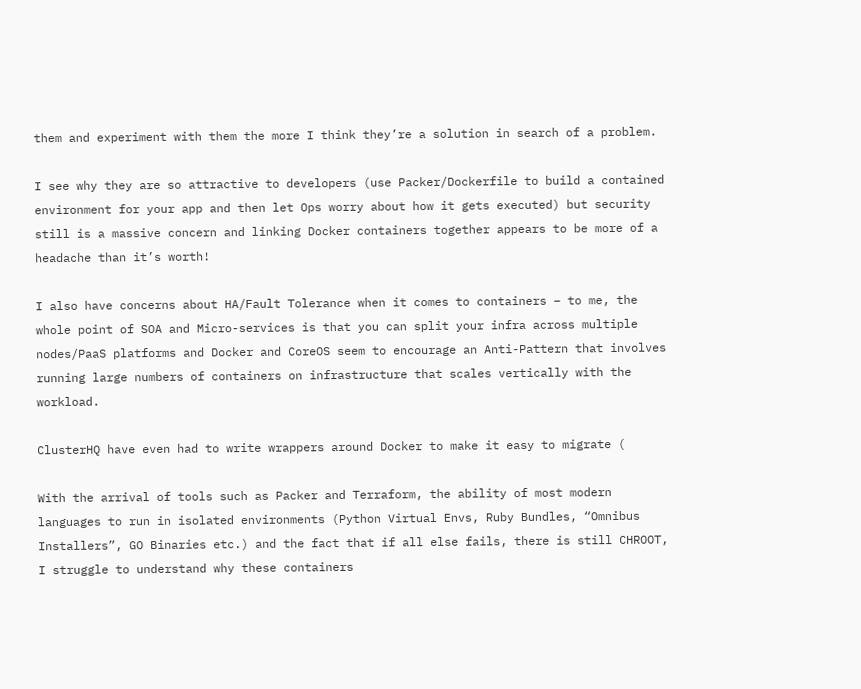them and experiment with them the more I think they’re a solution in search of a problem.

I see why they are so attractive to developers (use Packer/Dockerfile to build a contained environment for your app and then let Ops worry about how it gets executed) but security still is a massive concern and linking Docker containers together appears to be more of a headache than it’s worth!

I also have concerns about HA/Fault Tolerance when it comes to containers – to me, the whole point of SOA and Micro-services is that you can split your infra across multiple nodes/PaaS platforms and Docker and CoreOS seem to encourage an Anti-Pattern that involves running large numbers of containers on infrastructure that scales vertically with the workload.

ClusterHQ have even had to write wrappers around Docker to make it easy to migrate (

With the arrival of tools such as Packer and Terraform, the ability of most modern languages to run in isolated environments (Python Virtual Envs, Ruby Bundles, “Omnibus Installers”, GO Binaries etc.) and the fact that if all else fails, there is still CHROOT, I struggle to understand why these containers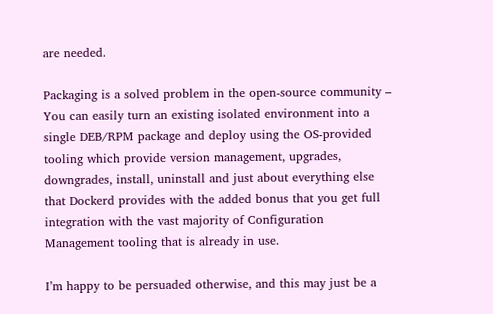are needed.

Packaging is a solved problem in the open-source community – You can easily turn an existing isolated environment into a single DEB/RPM package and deploy using the OS-provided tooling which provide version management, upgrades, downgrades, install, uninstall and just about everything else that Dockerd provides with the added bonus that you get full integration with the vast majority of Configuration Management tooling that is already in use.

I’m happy to be persuaded otherwise, and this may just be a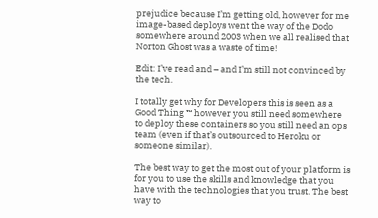prejudice because I’m getting old, however for me image-based deploys went the way of the Dodo somewhere around 2003 when we all realised that Norton Ghost was a waste of time!

Edit: I’ve read and – and I’m still not convinced by the tech.

I totally get why for Developers this is seen as a Good Thing ™ however you still need somewhere to deploy these containers so you still need an ops team (even if that’s outsourced to Heroku or someone similar).

The best way to get the most out of your platform is for you to use the skills and knowledge that you have with the technologies that you trust. The best way to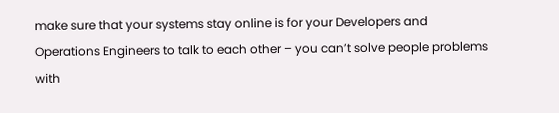make sure that your systems stay online is for your Developers and Operations Engineers to talk to each other – you can’t solve people problems with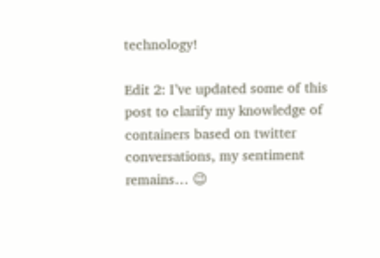technology!

Edit 2: I’ve updated some of this post to clarify my knowledge of containers based on twitter conversations, my sentiment remains… 😉